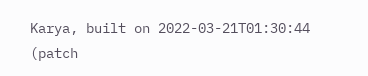Karya, built on 2022-03-21T01:30:44 (patch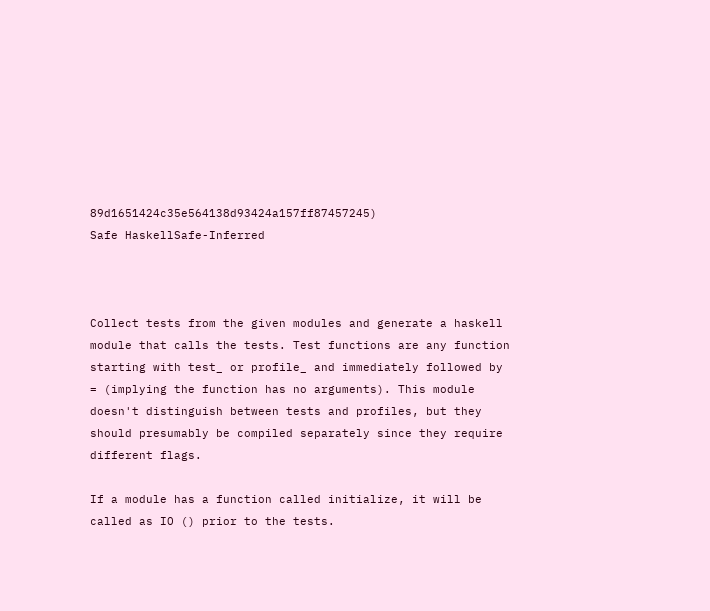89d1651424c35e564138d93424a157ff87457245)
Safe HaskellSafe-Inferred



Collect tests from the given modules and generate a haskell module that calls the tests. Test functions are any function starting with test_ or profile_ and immediately followed by = (implying the function has no arguments). This module doesn't distinguish between tests and profiles, but they should presumably be compiled separately since they require different flags.

If a module has a function called initialize, it will be called as IO () prior to the tests.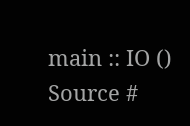main :: IO () Source #